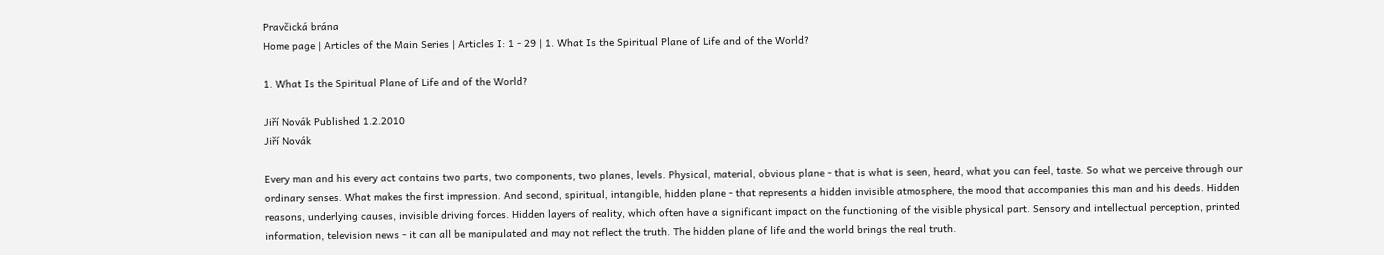Pravčická brána
Home page | Articles of the Main Series | Articles I: 1 - 29 | 1. What Is the Spiritual Plane of Life and of the World?

1. What Is the Spiritual Plane of Life and of the World?

Jiří Novák Published 1.2.2010
Jiří Novák

Every man and his every act contains two parts, two components, two planes, levels. Physical, material, obvious plane - that is what is seen, heard, what you can feel, taste. So what we perceive through our ordinary senses. What makes the first impression. And second, spiritual, intangible, hidden plane - that represents a hidden invisible atmosphere, the mood that accompanies this man and his deeds. Hidden reasons, underlying causes, invisible driving forces. Hidden layers of reality, which often have a significant impact on the functioning of the visible physical part. Sensory and intellectual perception, printed information, television news - it can all be manipulated and may not reflect the truth. The hidden plane of life and the world brings the real truth.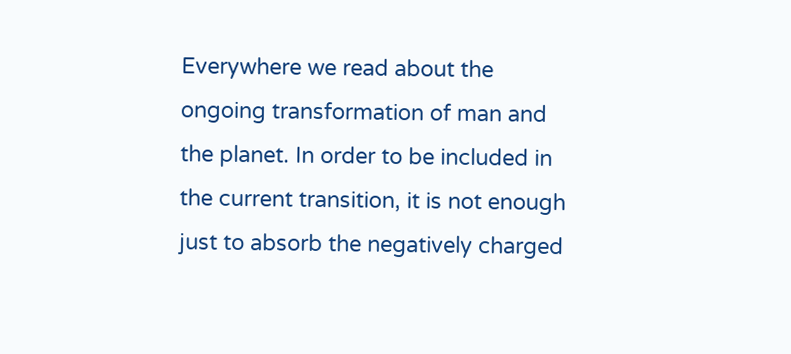Everywhere we read about the ongoing transformation of man and the planet. In order to be included in the current transition, it is not enough just to absorb the negatively charged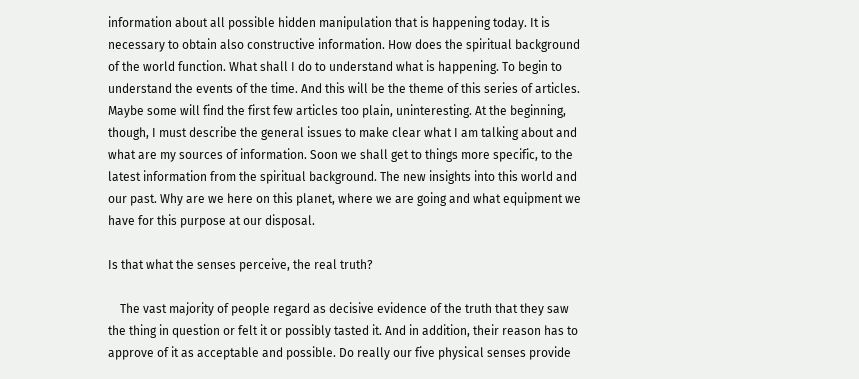information about all possible hidden manipulation that is happening today. It is necessary to obtain also constructive information. How does the spiritual background of the world function. What shall I do to understand what is happening. To begin to understand the events of the time. And this will be the theme of this series of articles. Maybe some will find the first few articles too plain, uninteresting. At the beginning, though, I must describe the general issues to make clear what I am talking about and what are my sources of information. Soon we shall get to things more specific, to the latest information from the spiritual background. The new insights into this world and our past. Why are we here on this planet, where we are going and what equipment we have for this purpose at our disposal.

Is that what the senses perceive, the real truth?

    The vast majority of people regard as decisive evidence of the truth that they saw the thing in question or felt it or possibly tasted it. And in addition, their reason has to approve of it as acceptable and possible. Do really our five physical senses provide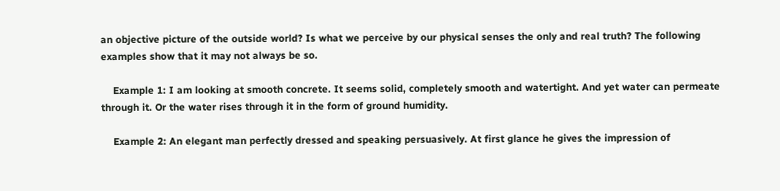an objective picture of the outside world? Is what we perceive by our physical senses the only and real truth? The following examples show that it may not always be so.

    Example 1: I am looking at smooth concrete. It seems solid, completely smooth and watertight. And yet water can permeate through it. Or the water rises through it in the form of ground humidity.

    Example 2: An elegant man perfectly dressed and speaking persuasively. At first glance he gives the impression of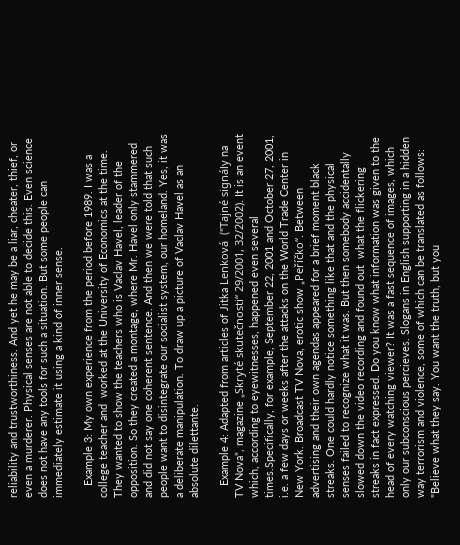reliability and trustworthiness. And yet he may be a liar, cheater, thief, or even a murderer. Physical senses are not able to decide this. Even science does not have any tools for such a situation. But some people can immediately estimate it using a kind of inner sense.

    Example 3: My own experience from the period before 1989. I was a college teacher and  worked at the University of Economics at the time. They wanted to show the teachers who is Vaclav Havel, leader of the opposition. So they created a montage, where Mr. Havel only stammered and did not say one coherent sentence. And then we were told that such people want to disintegrate our socialist system, our homeland. Yes, it was a deliberate manipulation. To draw up a picture of Vaclav Havel as an absolute dilettante.

    Example 4: Adapted from articles of Jitka Lenková  ("Tajné signály na TV Nova“, magazine „Skryté skutečnosti“ 29/2001, 32/2002). It is an event which, according to eyewitnesses, happened even several times.Specifically, for example, September 22, 2001 and October 27, 2001, i.e. a few days or weeks after the attacks on the World Trade Center in New York. Broadcast TV Nova, erotic show „Peříčko“. Between advertising and their own agendas appeared for a brief moment black streaks. One could hardly notice something like that and the physical senses failed to recognize what it was. But then somebody accidentally slowed down the video recording and found out  what the flickering streaks in fact expressed. Do you know what information was given to the head of every watching viewer? It was a fast sequence of images, which only our subconscious percieves. Slogans in English supporting in a hidden way terrorism and violence, some of which can be translated as follows: "Believe what they say. You want the truth, but you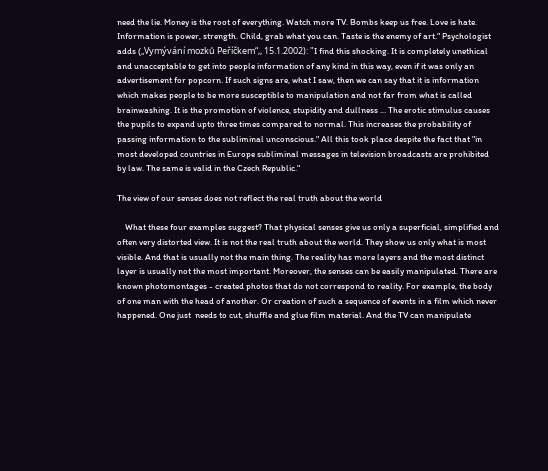need the lie. Money is the root of everything. Watch more TV. Bombs keep us free. Love is hate. Information is power, strength. Child, grab what you can. Taste is the enemy of art." Psychologist adds („Vymývání mozků Peříčkem“,, 15.1.2002): "I find this shocking. It is completely unethical and unacceptable to get into people information of any kind in this way, even if it was only an advertisement for popcorn. If such signs are, what I saw, then we can say that it is information which makes people to be more susceptible to manipulation and not far from what is called brainwashing. It is the promotion of violence, stupidity and dullness ... The erotic stimulus causes the pupils to expand upto three times compared to normal. This increases the probability of passing information to the subliminal unconscious." All this took place despite the fact that "in most developed countries in Europe subliminal messages in television broadcasts are prohibited by law. The same is valid in the Czech Republic."

The view of our senses does not reflect the real truth about the world

    What these four examples suggest? That physical senses give us only a superficial, simplified and often very distorted view. It is not the real truth about the world. They show us only what is most visible. And that is usually not the main thing. The reality has more layers and the most distinct layer is usually not the most important. Moreover, the senses can be easily manipulated. There are known photomontages - created photos that do not correspond to reality. For example, the body of one man with the head of another. Or creation of such a sequence of events in a film which never happened. One just  needs to cut, shuffle and glue film material. And the TV can manipulate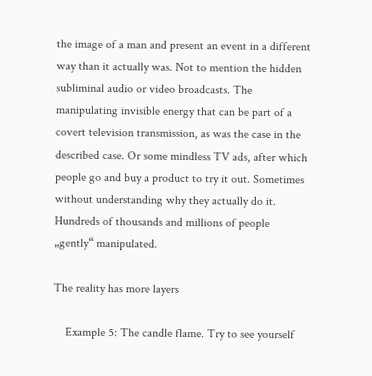the image of a man and present an event in a different way than it actually was. Not to mention the hidden subliminal audio or video broadcasts. The manipulating invisible energy that can be part of a covert television transmission, as was the case in the described case. Or some mindless TV ads, after which people go and buy a product to try it out. Sometimes without understanding why they actually do it. Hundreds of thousands and millions of people „gently“ manipulated.

The reality has more layers

    Example 5: The candle flame. Try to see yourself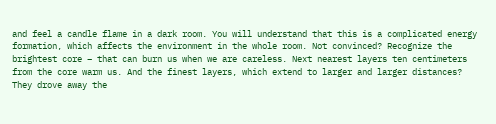and feel a candle flame in a dark room. You will understand that this is a complicated energy formation, which affects the environment in the whole room. Not convinced? Recognize the brightest core – that can burn us when we are careless. Next nearest layers ten centimeters from the core warm us. And the finest layers, which extend to larger and larger distances? They drove away the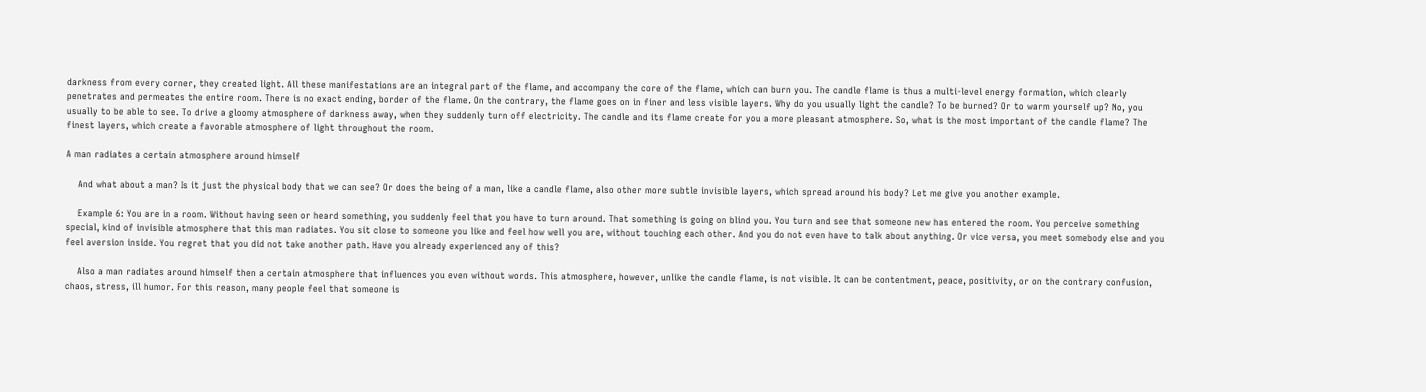darkness from every corner, they created light. All these manifestations are an integral part of the flame, and accompany the core of the flame, which can burn you. The candle flame is thus a multi-level energy formation, which clearly penetrates and permeates the entire room. There is no exact ending, border of the flame. On the contrary, the flame goes on in finer and less visible layers. Why do you usually light the candle? To be burned? Or to warm yourself up? No, you usually to be able to see. To drive a gloomy atmosphere of darkness away, when they suddenly turn off electricity. The candle and its flame create for you a more pleasant atmosphere. So, what is the most important of the candle flame? The finest layers, which create a favorable atmosphere of light throughout the room.

A man radiates a certain atmosphere around himself

    And what about a man? Is it just the physical body that we can see? Or does the being of a man, like a candle flame, also other more subtle invisible layers, which spread around his body? Let me give you another example.

    Example 6: You are in a room. Without having seen or heard something, you suddenly feel that you have to turn around. That something is going on blind you. You turn and see that someone new has entered the room. You perceive something special, kind of invisible atmosphere that this man radiates. You sit close to someone you like and feel how well you are, without touching each other. And you do not even have to talk about anything. Or vice versa, you meet somebody else and you feel aversion inside. You regret that you did not take another path. Have you already experienced any of this?

    Also a man radiates around himself then a certain atmosphere that influences you even without words. This atmosphere, however, unlike the candle flame, is not visible. It can be contentment, peace, positivity, or on the contrary confusion, chaos, stress, ill humor. For this reason, many people feel that someone is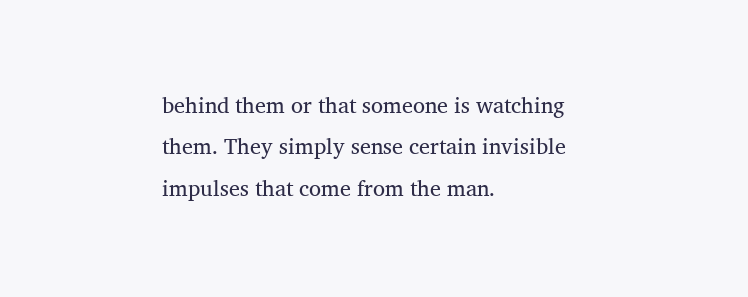behind them or that someone is watching them. They simply sense certain invisible impulses that come from the man.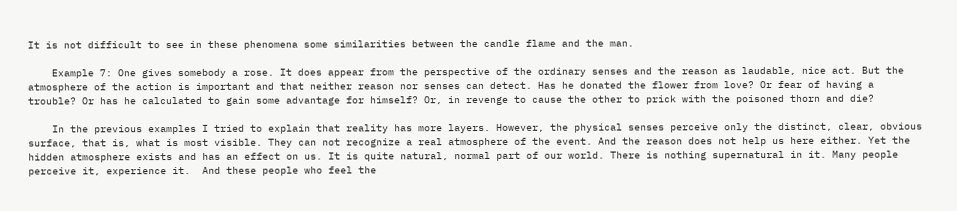It is not difficult to see in these phenomena some similarities between the candle flame and the man.

    Example 7: One gives somebody a rose. It does appear from the perspective of the ordinary senses and the reason as laudable, nice act. But the atmosphere of the action is important and that neither reason nor senses can detect. Has he donated the flower from love? Or fear of having a trouble? Or has he calculated to gain some advantage for himself? Or, in revenge to cause the other to prick with the poisoned thorn and die?

    In the previous examples I tried to explain that reality has more layers. However, the physical senses perceive only the distinct, clear, obvious surface, that is, what is most visible. They can not recognize a real atmosphere of the event. And the reason does not help us here either. Yet the hidden atmosphere exists and has an effect on us. It is quite natural, normal part of our world. There is nothing supernatural in it. Many people perceive it, experience it.  And these people who feel the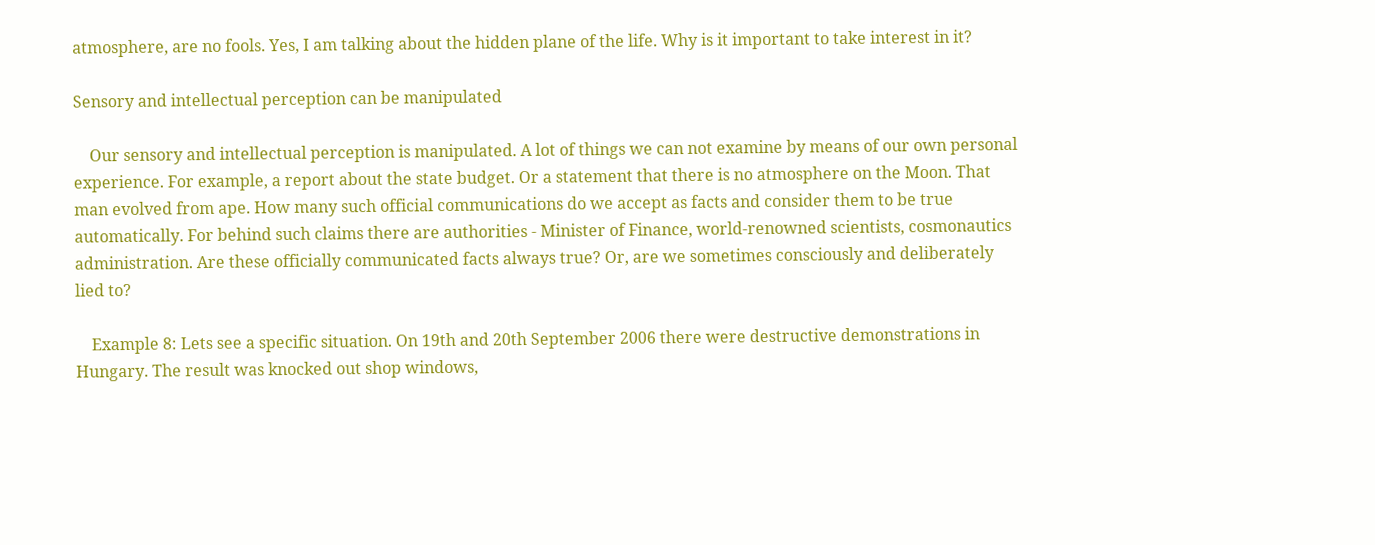atmosphere, are no fools. Yes, I am talking about the hidden plane of the life. Why is it important to take interest in it?

Sensory and intellectual perception can be manipulated

    Our sensory and intellectual perception is manipulated. A lot of things we can not examine by means of our own personal experience. For example, a report about the state budget. Or a statement that there is no atmosphere on the Moon. That man evolved from ape. How many such official communications do we accept as facts and consider them to be true automatically. For behind such claims there are authorities - Minister of Finance, world-renowned scientists, cosmonautics administration. Are these officially communicated facts always true? Or, are we sometimes consciously and deliberately lied to?

    Example 8: Lets see a specific situation. On 19th and 20th September 2006 there were destructive demonstrations in Hungary. The result was knocked out shop windows,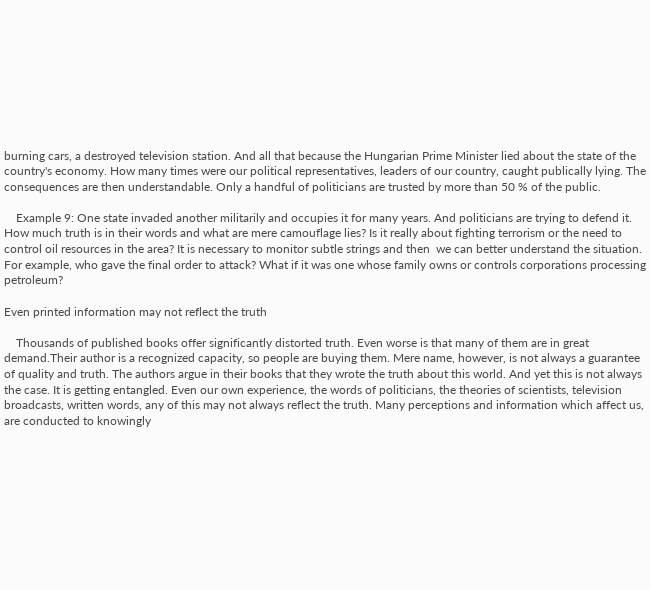burning cars, a destroyed television station. And all that because the Hungarian Prime Minister lied about the state of the country's economy. How many times were our political representatives, leaders of our country, caught publically lying. The consequences are then understandable. Only a handful of politicians are trusted by more than 50 % of the public.

    Example 9: One state invaded another militarily and occupies it for many years. And politicians are trying to defend it. How much truth is in their words and what are mere camouflage lies? Is it really about fighting terrorism or the need to control oil resources in the area? It is necessary to monitor subtle strings and then  we can better understand the situation. For example, who gave the final order to attack? What if it was one whose family owns or controls corporations processing petroleum?

Even printed information may not reflect the truth

    Thousands of published books offer significantly distorted truth. Even worse is that many of them are in great demand.Their author is a recognized capacity, so people are buying them. Mere name, however, is not always a guarantee of quality and truth. The authors argue in their books that they wrote the truth about this world. And yet this is not always the case. It is getting entangled. Even our own experience, the words of politicians, the theories of scientists, television broadcasts, written words, any of this may not always reflect the truth. Many perceptions and information which affect us, are conducted to knowingly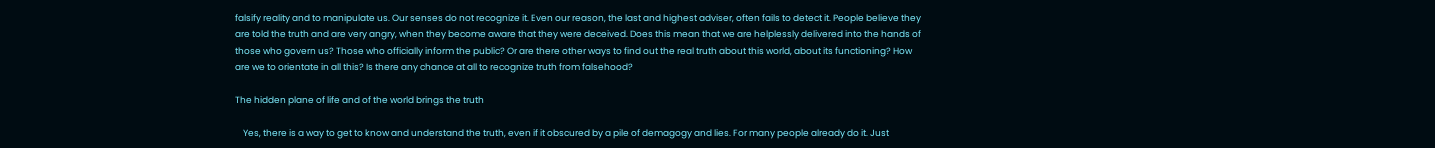falsify reality and to manipulate us. Our senses do not recognize it. Even our reason, the last and highest adviser, often fails to detect it. People believe they are told the truth and are very angry, when they become aware that they were deceived. Does this mean that we are helplessly delivered into the hands of those who govern us? Those who officially inform the public? Or are there other ways to find out the real truth about this world, about its functioning? How are we to orientate in all this? Is there any chance at all to recognize truth from falsehood?

The hidden plane of life and of the world brings the truth

    Yes, there is a way to get to know and understand the truth, even if it obscured by a pile of demagogy and lies. For many people already do it. Just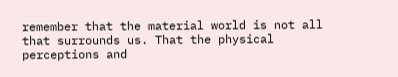remember that the material world is not all that surrounds us. That the physical perceptions and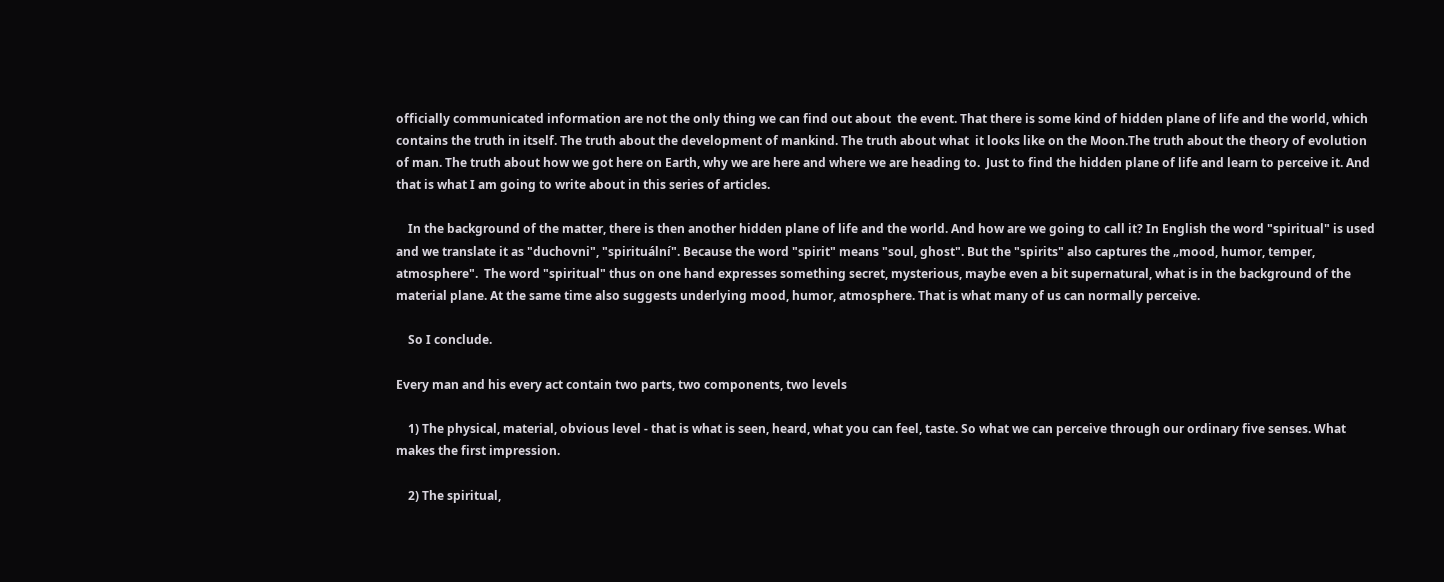officially communicated information are not the only thing we can find out about  the event. That there is some kind of hidden plane of life and the world, which contains the truth in itself. The truth about the development of mankind. The truth about what  it looks like on the Moon.The truth about the theory of evolution of man. The truth about how we got here on Earth, why we are here and where we are heading to.  Just to find the hidden plane of life and learn to perceive it. And that is what I am going to write about in this series of articles.

    In the background of the matter, there is then another hidden plane of life and the world. And how are we going to call it? In English the word "spiritual" is used and we translate it as "duchovni", "spirituální". Because the word "spirit" means "soul, ghost". But the "spirits" also captures the „mood, humor, temper, atmosphere".  The word "spiritual" thus on one hand expresses something secret, mysterious, maybe even a bit supernatural, what is in the background of the material plane. At the same time also suggests underlying mood, humor, atmosphere. That is what many of us can normally perceive.

    So I conclude.

Every man and his every act contain two parts, two components, two levels

    1) The physical, material, obvious level - that is what is seen, heard, what you can feel, taste. So what we can perceive through our ordinary five senses. What makes the first impression.

    2) The spiritual,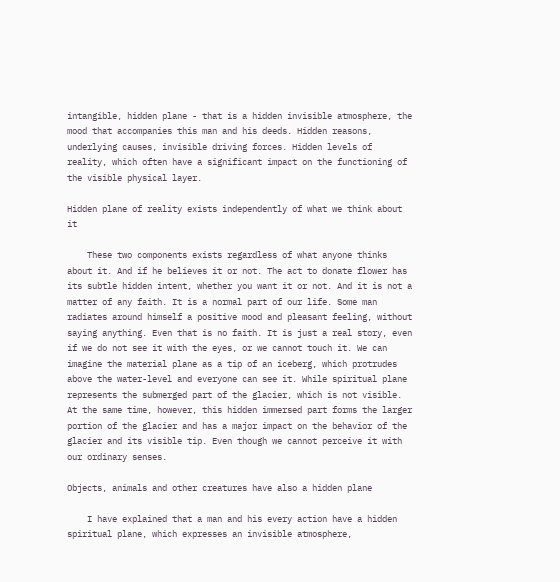intangible, hidden plane - that is a hidden invisible atmosphere, the mood that accompanies this man and his deeds. Hidden reasons, underlying causes, invisible driving forces. Hidden levels of reality, which often have a significant impact on the functioning of the visible physical layer.

Hidden plane of reality exists independently of what we think about it

    These two components exists regardless of what anyone thinks about it. And if he believes it or not. The act to donate flower has its subtle hidden intent, whether you want it or not. And it is not a matter of any faith. It is a normal part of our life. Some man radiates around himself a positive mood and pleasant feeling, without saying anything. Even that is no faith. It is just a real story, even if we do not see it with the eyes, or we cannot touch it. We can imagine the material plane as a tip of an iceberg, which protrudes above the water-level and everyone can see it. While spiritual plane represents the submerged part of the glacier, which is not visible. At the same time, however, this hidden immersed part forms the larger portion of the glacier and has a major impact on the behavior of the glacier and its visible tip. Even though we cannot perceive it with our ordinary senses.

Objects, animals and other creatures have also a hidden plane

    I have explained that a man and his every action have a hidden spiritual plane, which expresses an invisible atmosphere,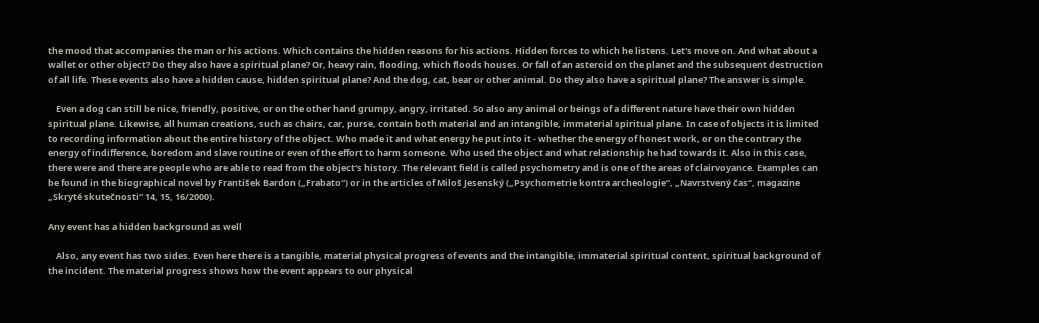the mood that accompanies the man or his actions. Which contains the hidden reasons for his actions. Hidden forces to which he listens. Let's move on. And what about a wallet or other object? Do they also have a spiritual plane? Or, heavy rain, flooding, which floods houses. Or fall of an asteroid on the planet and the subsequent destruction of all life. These events also have a hidden cause, hidden spiritual plane? And the dog, cat, bear or other animal. Do they also have a spiritual plane? The answer is simple.

    Even a dog can still be nice, friendly, positive, or on the other hand grumpy, angry, irritated. So also any animal or beings of a different nature have their own hidden spiritual plane. Likewise, all human creations, such as chairs, car, purse, contain both material and an intangible, immaterial spiritual plane. In case of objects it is limited to recording information about the entire history of the object. Who made it and what energy he put into it - whether the energy of honest work, or on the contrary the energy of indifference, boredom and slave routine or even of the effort to harm someone. Who used the object and what relationship he had towards it. Also in this case, there were and there are people who are able to read from the object's history. The relevant field is called psychometry and is one of the areas of clairvoyance. Examples can be found in the biographical novel by František Bardon („Frabato“) or in the articles of Miloš Jesenský („Psychometrie kontra archeologie“, „Navrstvený čas“, magazine „Skryté skutečnosti“ 14, 15, 16/2000).

Any event has a hidden background as well

    Also, any event has two sides. Even here there is a tangible, material physical progress of events and the intangible, immaterial spiritual content, spiritual background of the incident. The material progress shows how the event appears to our physical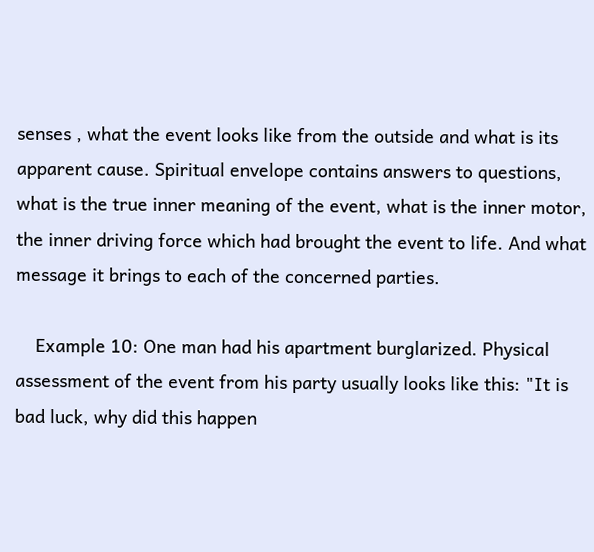senses , what the event looks like from the outside and what is its apparent cause. Spiritual envelope contains answers to questions, what is the true inner meaning of the event, what is the inner motor, the inner driving force which had brought the event to life. And what message it brings to each of the concerned parties.

    Example 10: One man had his apartment burglarized. Physical assessment of the event from his party usually looks like this: "It is bad luck, why did this happen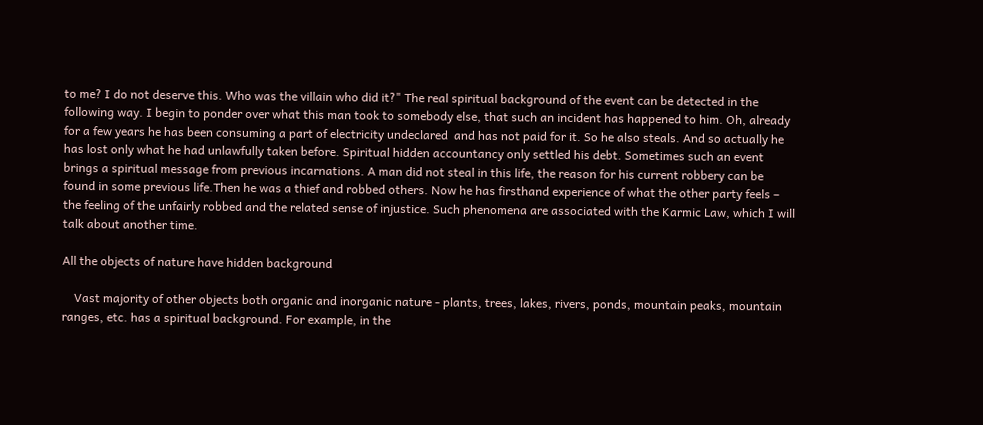to me? I do not deserve this. Who was the villain who did it?" The real spiritual background of the event can be detected in the following way. I begin to ponder over what this man took to somebody else, that such an incident has happened to him. Oh, already for a few years he has been consuming a part of electricity undeclared  and has not paid for it. So he also steals. And so actually he has lost only what he had unlawfully taken before. Spiritual hidden accountancy only settled his debt. Sometimes such an event brings a spiritual message from previous incarnations. A man did not steal in this life, the reason for his current robbery can be found in some previous life.Then he was a thief and robbed others. Now he has firsthand experience of what the other party feels – the feeling of the unfairly robbed and the related sense of injustice. Such phenomena are associated with the Karmic Law, which I will talk about another time.

All the objects of nature have hidden background

    Vast majority of other objects both organic and inorganic nature - plants, trees, lakes, rivers, ponds, mountain peaks, mountain ranges, etc. has a spiritual background. For example, in the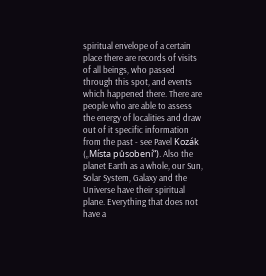spiritual envelope of a certain place there are records of visits of all beings, who passed through this spot, and events which happened there. There are people who are able to assess the energy of localities and draw out of it specific information from the past - see Pavel Kozák („Místa působení“). Also the planet Earth as a whole, our Sun, Solar System, Galaxy and the Universe have their spiritual plane. Everything that does not have a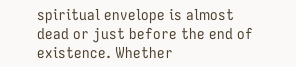spiritual envelope is almost dead or just before the end of existence. Whether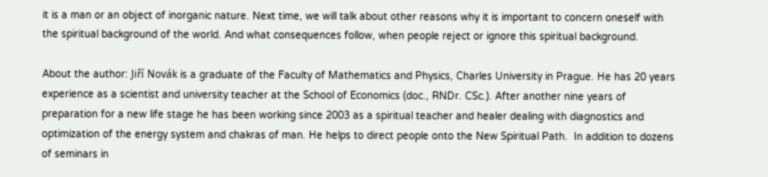it is a man or an object of inorganic nature. Next time, we will talk about other reasons why it is important to concern oneself with the spiritual background of the world. And what consequences follow, when people reject or ignore this spiritual background.

About the author: Jiří Novák is a graduate of the Faculty of Mathematics and Physics, Charles University in Prague. He has 20 years experience as a scientist and university teacher at the School of Economics (doc., RNDr. CSc.). After another nine years of preparation for a new life stage he has been working since 2003 as a spiritual teacher and healer dealing with diagnostics and optimization of the energy system and chakras of man. He helps to direct people onto the New Spiritual Path.  In addition to dozens of seminars in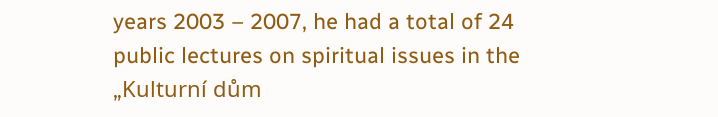years 2003 – 2007, he had a total of 24 public lectures on spiritual issues in the „Kulturní dům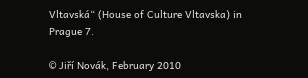Vltavská“ (House of Culture Vltavska) in Prague 7.

© Jiří Novák, February 2010